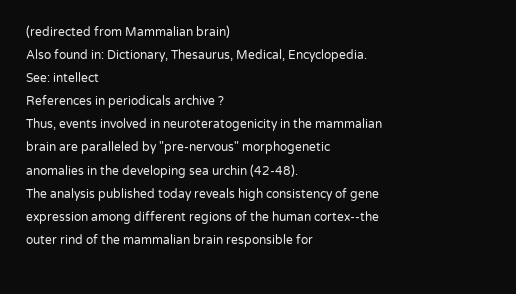(redirected from Mammalian brain)
Also found in: Dictionary, Thesaurus, Medical, Encyclopedia.
See: intellect
References in periodicals archive ?
Thus, events involved in neuroteratogenicity in the mammalian brain are paralleled by "pre-nervous" morphogenetic anomalies in the developing sea urchin (42-48).
The analysis published today reveals high consistency of gene expression among different regions of the human cortex--the outer rind of the mammalian brain responsible for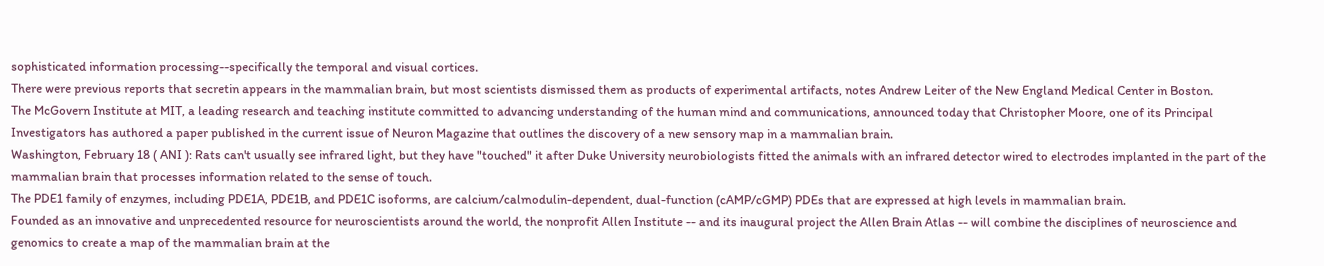sophisticated information processing--specifically the temporal and visual cortices.
There were previous reports that secretin appears in the mammalian brain, but most scientists dismissed them as products of experimental artifacts, notes Andrew Leiter of the New England Medical Center in Boston.
The McGovern Institute at MIT, a leading research and teaching institute committed to advancing understanding of the human mind and communications, announced today that Christopher Moore, one of its Principal Investigators has authored a paper published in the current issue of Neuron Magazine that outlines the discovery of a new sensory map in a mammalian brain.
Washington, February 18 ( ANI ): Rats can't usually see infrared light, but they have "touched" it after Duke University neurobiologists fitted the animals with an infrared detector wired to electrodes implanted in the part of the mammalian brain that processes information related to the sense of touch.
The PDE1 family of enzymes, including PDE1A, PDE1B, and PDE1C isoforms, are calcium/calmodulin-dependent, dual-function (cAMP/cGMP) PDEs that are expressed at high levels in mammalian brain.
Founded as an innovative and unprecedented resource for neuroscientists around the world, the nonprofit Allen Institute -- and its inaugural project the Allen Brain Atlas -- will combine the disciplines of neuroscience and genomics to create a map of the mammalian brain at the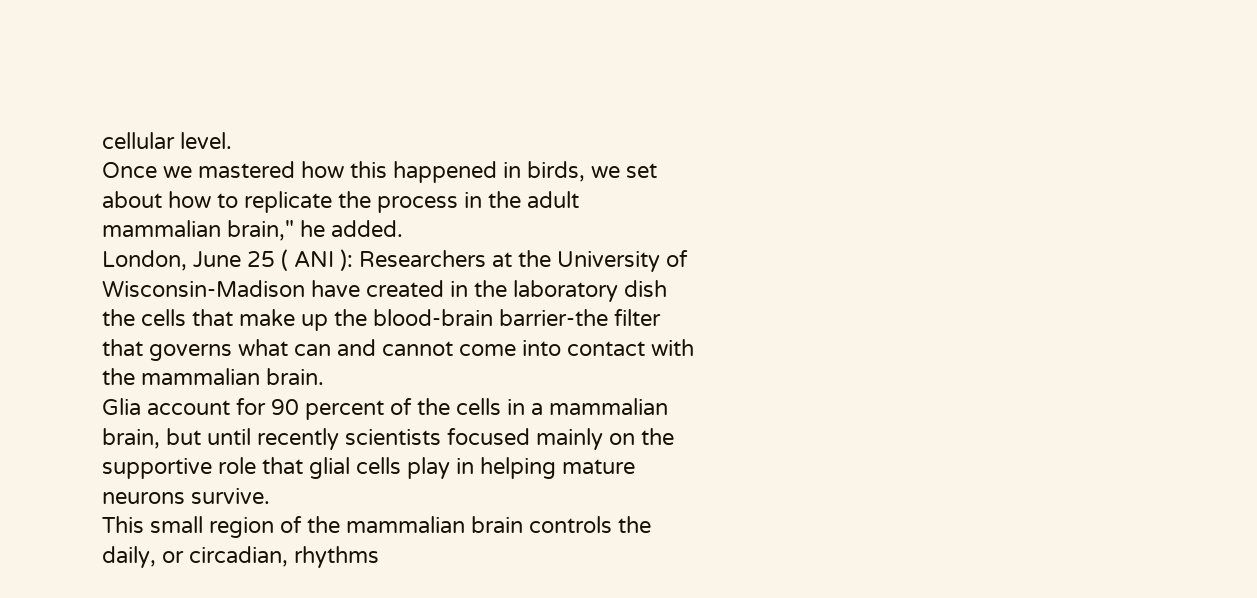cellular level.
Once we mastered how this happened in birds, we set about how to replicate the process in the adult mammalian brain," he added.
London, June 25 ( ANI ): Researchers at the University of Wisconsin-Madison have created in the laboratory dish the cells that make up the blood-brain barrier-the filter that governs what can and cannot come into contact with the mammalian brain.
Glia account for 90 percent of the cells in a mammalian brain, but until recently scientists focused mainly on the supportive role that glial cells play in helping mature neurons survive.
This small region of the mammalian brain controls the daily, or circadian, rhythms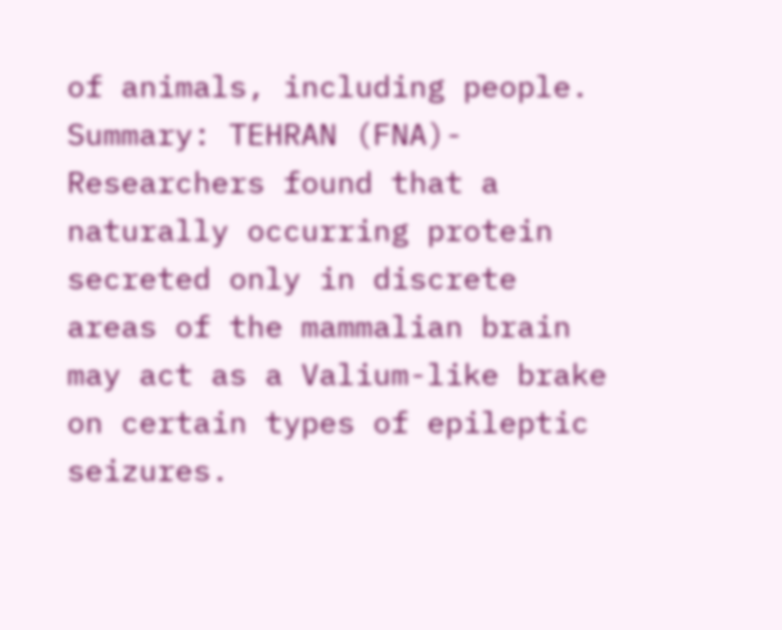of animals, including people.
Summary: TEHRAN (FNA)- Researchers found that a naturally occurring protein secreted only in discrete areas of the mammalian brain may act as a Valium-like brake on certain types of epileptic seizures.